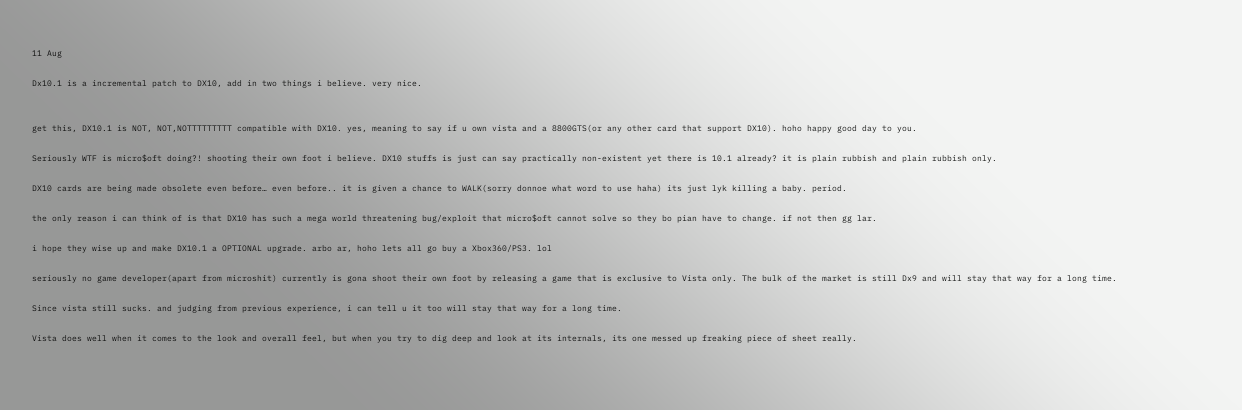11 Aug

Dx10.1 is a incremental patch to DX10, add in two things i believe. very nice.


get this, DX10.1 is NOT, NOT,NOTTTTTTTTT compatible with DX10. yes, meaning to say if u own vista and a 8800GTS(or any other card that support DX10). hoho happy good day to you.

Seriously WTF is micro$oft doing?! shooting their own foot i believe. DX10 stuffs is just can say practically non-existent yet there is 10.1 already? it is plain rubbish and plain rubbish only.

DX10 cards are being made obsolete even before… even before.. it is given a chance to WALK(sorry donnoe what word to use haha) its just lyk killing a baby. period.

the only reason i can think of is that DX10 has such a mega world threatening bug/exploit that micro$oft cannot solve so they bo pian have to change. if not then gg lar.

i hope they wise up and make DX10.1 a OPTIONAL upgrade. arbo ar, hoho lets all go buy a Xbox360/PS3. lol

seriously no game developer(apart from microshit) currently is gona shoot their own foot by releasing a game that is exclusive to Vista only. The bulk of the market is still Dx9 and will stay that way for a long time.

Since vista still sucks. and judging from previous experience, i can tell u it too will stay that way for a long time.

Vista does well when it comes to the look and overall feel, but when you try to dig deep and look at its internals, its one messed up freaking piece of sheet really.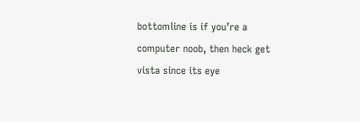bottomline is if you’re a computer noob, then heck get vista since its eye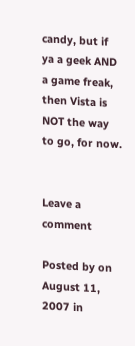candy, but if ya a geek AND a game freak, then Vista is NOT the way to go, for now.


Leave a comment

Posted by on August 11, 2007 in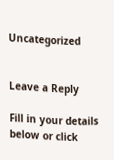Uncategorized


Leave a Reply

Fill in your details below or click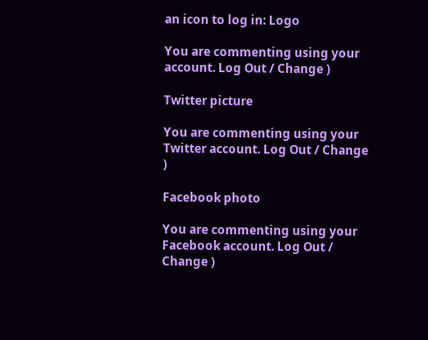an icon to log in: Logo

You are commenting using your account. Log Out / Change )

Twitter picture

You are commenting using your Twitter account. Log Out / Change )

Facebook photo

You are commenting using your Facebook account. Log Out / Change )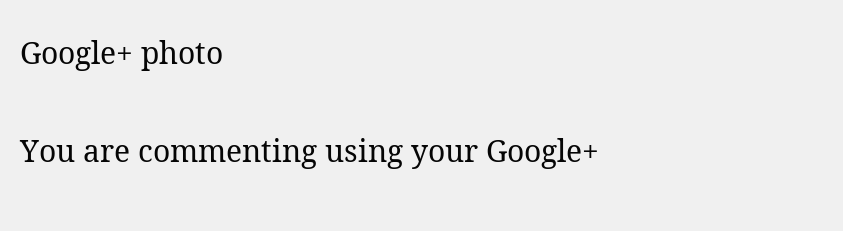Google+ photo

You are commenting using your Google+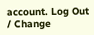account. Log Out / Change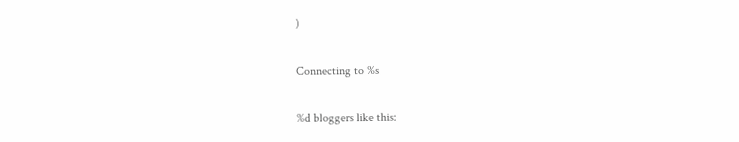)

Connecting to %s

%d bloggers like this: